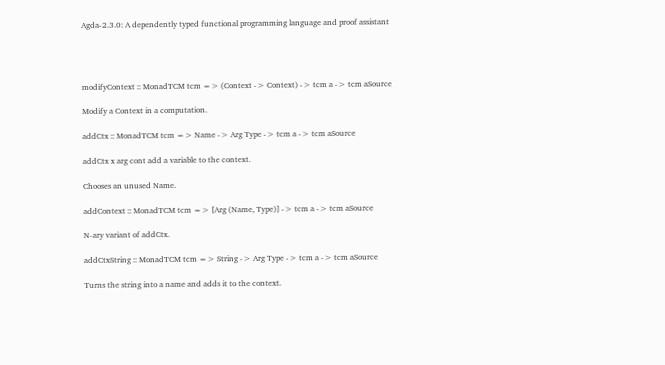Agda-2.3.0: A dependently typed functional programming language and proof assistant




modifyContext :: MonadTCM tcm => (Context -> Context) -> tcm a -> tcm aSource

Modify a Context in a computation.

addCtx :: MonadTCM tcm => Name -> Arg Type -> tcm a -> tcm aSource

addCtx x arg cont add a variable to the context.

Chooses an unused Name.

addContext :: MonadTCM tcm => [Arg (Name, Type)] -> tcm a -> tcm aSource

N-ary variant of addCtx.

addCtxString :: MonadTCM tcm => String -> Arg Type -> tcm a -> tcm aSource

Turns the string into a name and adds it to the context.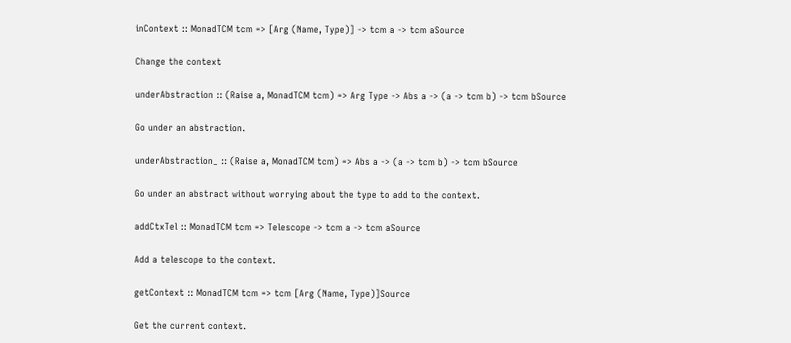inContext :: MonadTCM tcm => [Arg (Name, Type)] -> tcm a -> tcm aSource

Change the context

underAbstraction :: (Raise a, MonadTCM tcm) => Arg Type -> Abs a -> (a -> tcm b) -> tcm bSource

Go under an abstraction.

underAbstraction_ :: (Raise a, MonadTCM tcm) => Abs a -> (a -> tcm b) -> tcm bSource

Go under an abstract without worrying about the type to add to the context.

addCtxTel :: MonadTCM tcm => Telescope -> tcm a -> tcm aSource

Add a telescope to the context.

getContext :: MonadTCM tcm => tcm [Arg (Name, Type)]Source

Get the current context.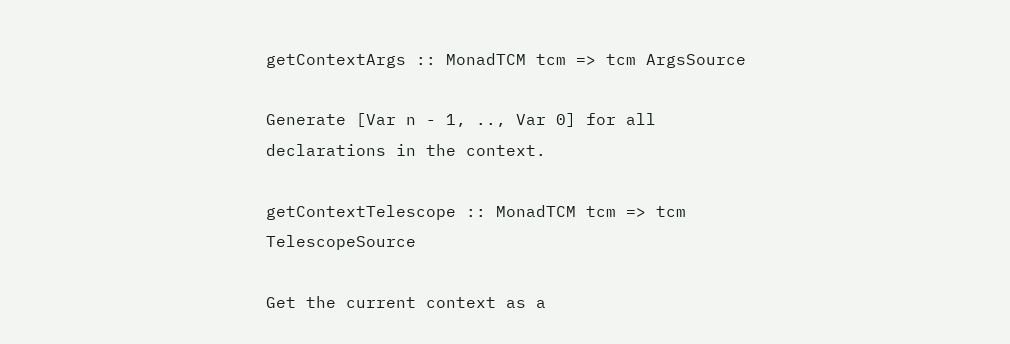getContextArgs :: MonadTCM tcm => tcm ArgsSource

Generate [Var n - 1, .., Var 0] for all declarations in the context.

getContextTelescope :: MonadTCM tcm => tcm TelescopeSource

Get the current context as a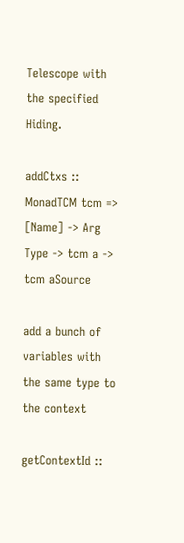Telescope with the specified Hiding.

addCtxs :: MonadTCM tcm => [Name] -> Arg Type -> tcm a -> tcm aSource

add a bunch of variables with the same type to the context

getContextId ::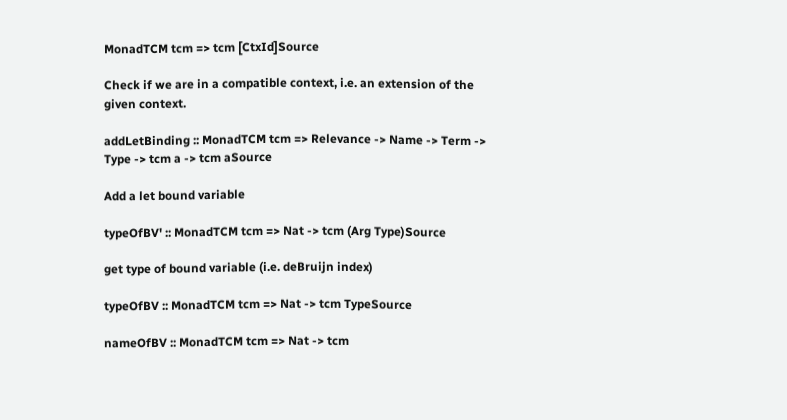MonadTCM tcm => tcm [CtxId]Source

Check if we are in a compatible context, i.e. an extension of the given context.

addLetBinding :: MonadTCM tcm => Relevance -> Name -> Term -> Type -> tcm a -> tcm aSource

Add a let bound variable

typeOfBV' :: MonadTCM tcm => Nat -> tcm (Arg Type)Source

get type of bound variable (i.e. deBruijn index)

typeOfBV :: MonadTCM tcm => Nat -> tcm TypeSource

nameOfBV :: MonadTCM tcm => Nat -> tcm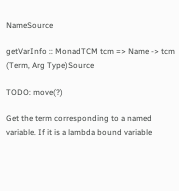NameSource

getVarInfo :: MonadTCM tcm => Name -> tcm (Term, Arg Type)Source

TODO: move(?)

Get the term corresponding to a named variable. If it is a lambda bound variable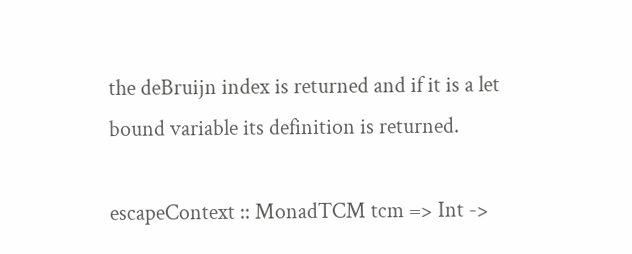the deBruijn index is returned and if it is a let bound variable its definition is returned.

escapeContext :: MonadTCM tcm => Int ->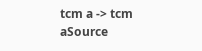tcm a -> tcm aSource